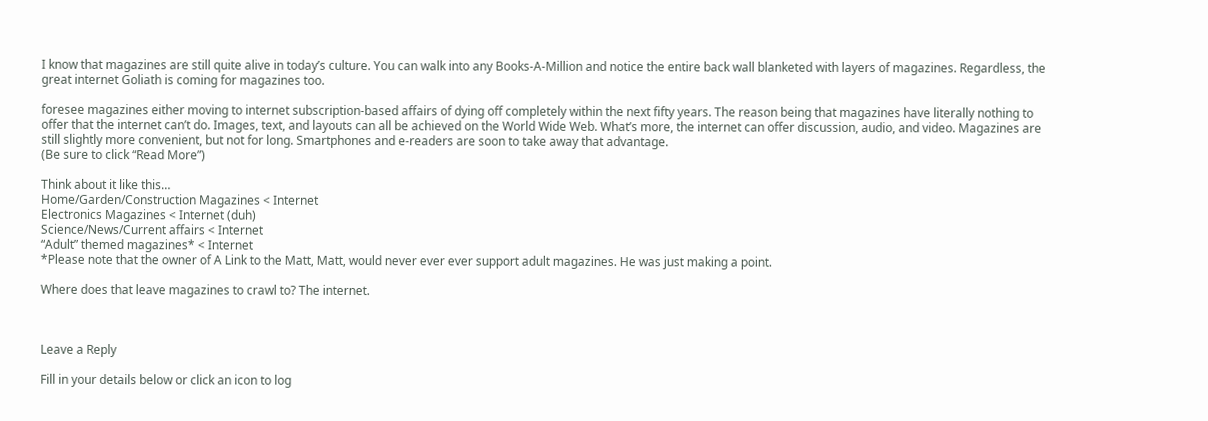I know that magazines are still quite alive in today’s culture. You can walk into any Books-A-Million and notice the entire back wall blanketed with layers of magazines. Regardless, the great internet Goliath is coming for magazines too.

foresee magazines either moving to internet subscription-based affairs of dying off completely within the next fifty years. The reason being that magazines have literally nothing to offer that the internet can’t do. Images, text, and layouts can all be achieved on the World Wide Web. What’s more, the internet can offer discussion, audio, and video. Magazines are still slightly more convenient, but not for long. Smartphones and e-readers are soon to take away that advantage.
(Be sure to click “Read More”)

Think about it like this…
Home/Garden/Construction Magazines < Internet
Electronics Magazines < Internet (duh)
Science/News/Current affairs < Internet
“Adult” themed magazines* < Internet
*Please note that the owner of A Link to the Matt, Matt, would never ever ever support adult magazines. He was just making a point.

Where does that leave magazines to crawl to? The internet.



Leave a Reply

Fill in your details below or click an icon to log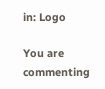in: Logo

You are commenting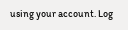using your account. Log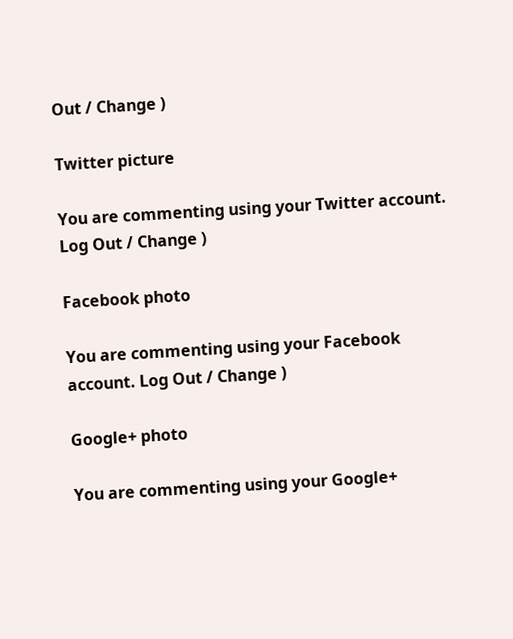Out / Change )

Twitter picture

You are commenting using your Twitter account. Log Out / Change )

Facebook photo

You are commenting using your Facebook account. Log Out / Change )

Google+ photo

You are commenting using your Google+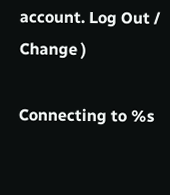account. Log Out / Change )

Connecting to %s